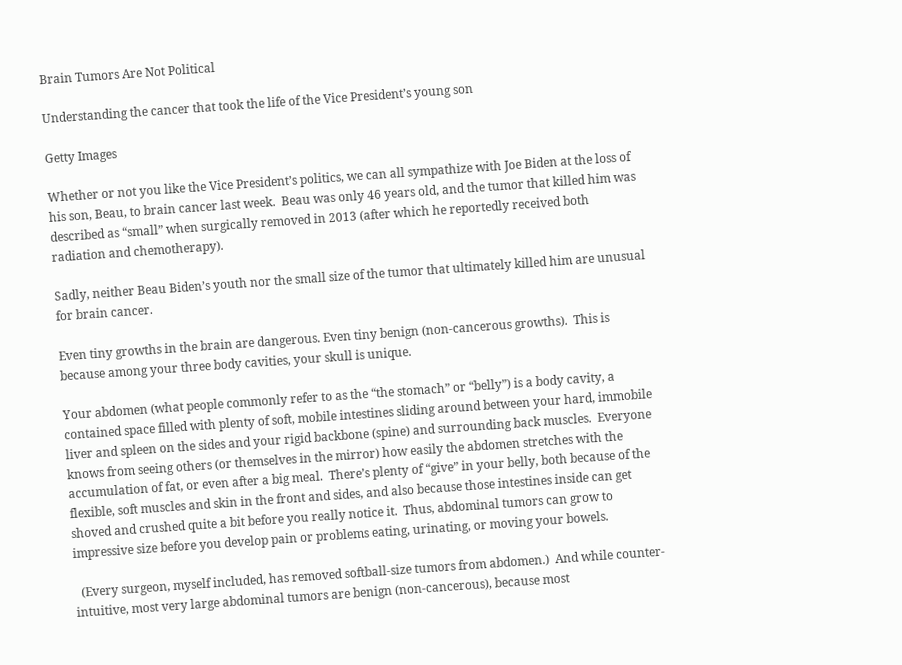Brain Tumors Are Not Political

Understanding the cancer that took the life of the Vice President’s young son

Getty Images

Whether or not you like the Vice President’s politics, we can all sympathize with Joe Biden at the loss of his son, Beau, to brain cancer last week.  Beau was only 46 years old, and the tumor that killed him was described as “small” when surgically removed in 2013 (after which he reportedly received both radiation and chemotherapy).

Sadly, neither Beau Biden’s youth nor the small size of the tumor that ultimately killed him are unusual for brain cancer.

Even tiny growths in the brain are dangerous. Even tiny benign (non-cancerous growths).  This is because among your three body cavities, your skull is unique.

Your abdomen (what people commonly refer to as the “the stomach” or “belly”) is a body cavity, a contained space filled with plenty of soft, mobile intestines sliding around between your hard, immobile liver and spleen on the sides and your rigid backbone (spine) and surrounding back muscles.  Everyone knows from seeing others (or themselves in the mirror) how easily the abdomen stretches with the accumulation of fat, or even after a big meal.  There’s plenty of “give” in your belly, both because of the flexible, soft muscles and skin in the front and sides, and also because those intestines inside can get shoved and crushed quite a bit before you really notice it.  Thus, abdominal tumors can grow to impressive size before you develop pain or problems eating, urinating, or moving your bowels.

  (Every surgeon, myself included, has removed softball-size tumors from abdomen.)  And while counter-intuitive, most very large abdominal tumors are benign (non-cancerous), because most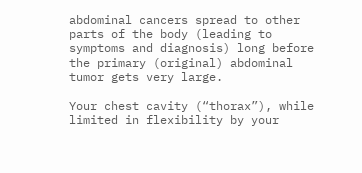abdominal cancers spread to other parts of the body (leading to symptoms and diagnosis) long before the primary (original) abdominal tumor gets very large.

Your chest cavity (“thorax”), while limited in flexibility by your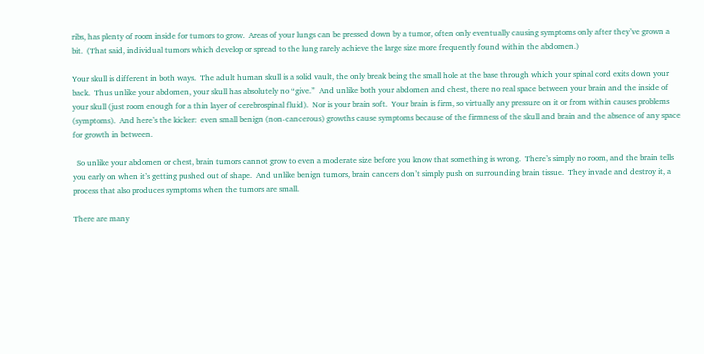ribs, has plenty of room inside for tumors to grow.  Areas of your lungs can be pressed down by a tumor, often only eventually causing symptoms only after they’ve grown a bit.  (That said, individual tumors which develop or spread to the lung rarely achieve the large size more frequently found within the abdomen.)

Your skull is different in both ways.  The adult human skull is a solid vault, the only break being the small hole at the base through which your spinal cord exits down your back.  Thus unlike your abdomen, your skull has absolutely no “give.”  And unlike both your abdomen and chest, there no real space between your brain and the inside of your skull (just room enough for a thin layer of cerebrospinal fluid).  Nor is your brain soft.  Your brain is firm, so virtually any pressure on it or from within causes problems (symptoms).  And here’s the kicker:  even small benign (non-cancerous) growths cause symptoms because of the firmness of the skull and brain and the absence of any space for growth in between.

  So unlike your abdomen or chest, brain tumors cannot grow to even a moderate size before you know that something is wrong.  There’s simply no room, and the brain tells you early on when it’s getting pushed out of shape.  And unlike benign tumors, brain cancers don’t simply push on surrounding brain tissue.  They invade and destroy it, a process that also produces symptoms when the tumors are small.

There are many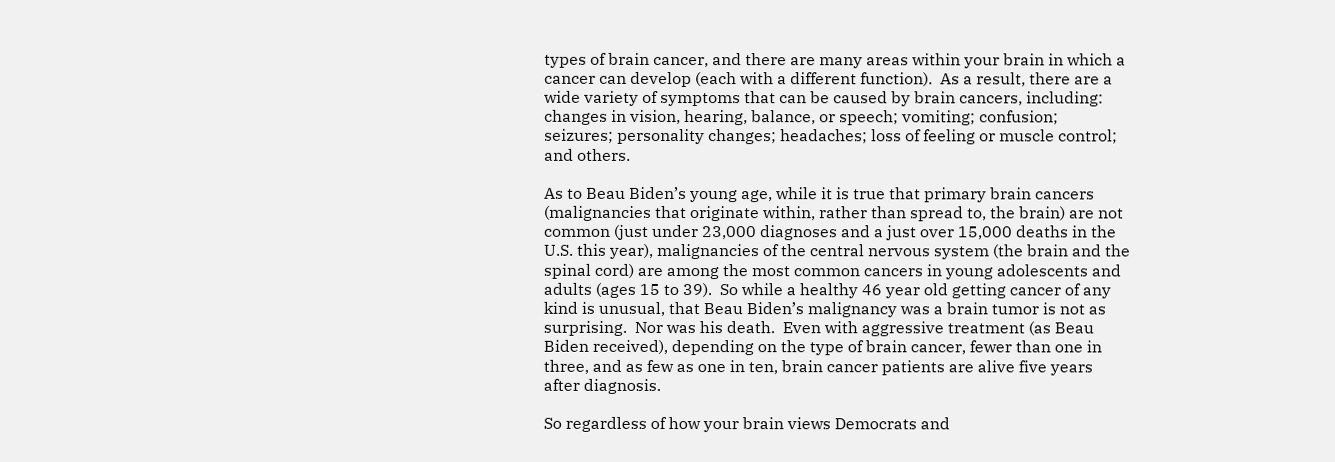types of brain cancer, and there are many areas within your brain in which a cancer can develop (each with a different function).  As a result, there are a wide variety of symptoms that can be caused by brain cancers, including:  changes in vision, hearing, balance, or speech; vomiting; confusion; seizures; personality changes; headaches; loss of feeling or muscle control; and others.

As to Beau Biden’s young age, while it is true that primary brain cancers (malignancies that originate within, rather than spread to, the brain) are not common (just under 23,000 diagnoses and a just over 15,000 deaths in the U.S. this year), malignancies of the central nervous system (the brain and the spinal cord) are among the most common cancers in young adolescents and adults (ages 15 to 39).  So while a healthy 46 year old getting cancer of any kind is unusual, that Beau Biden’s malignancy was a brain tumor is not as surprising.  Nor was his death.  Even with aggressive treatment (as Beau Biden received), depending on the type of brain cancer, fewer than one in three, and as few as one in ten, brain cancer patients are alive five years after diagnosis.

So regardless of how your brain views Democrats and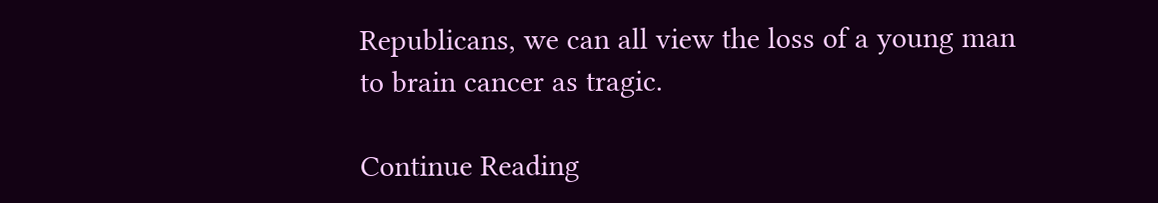Republicans, we can all view the loss of a young man to brain cancer as tragic.

Continue Reading